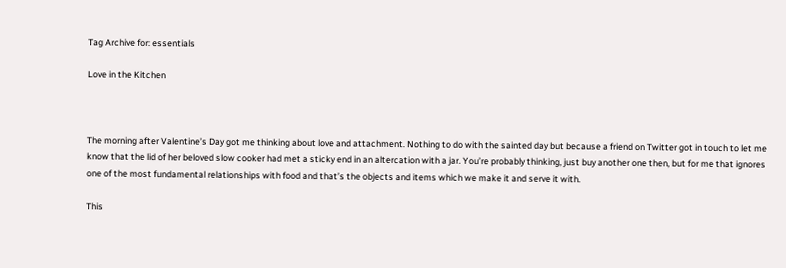Tag Archive for: essentials

Love in the Kitchen



The morning after Valentine’s Day got me thinking about love and attachment. Nothing to do with the sainted day but because a friend on Twitter got in touch to let me know that the lid of her beloved slow cooker had met a sticky end in an altercation with a jar. You’re probably thinking, just buy another one then, but for me that ignores one of the most fundamental relationships with food and that’s the objects and items which we make it and serve it with.

This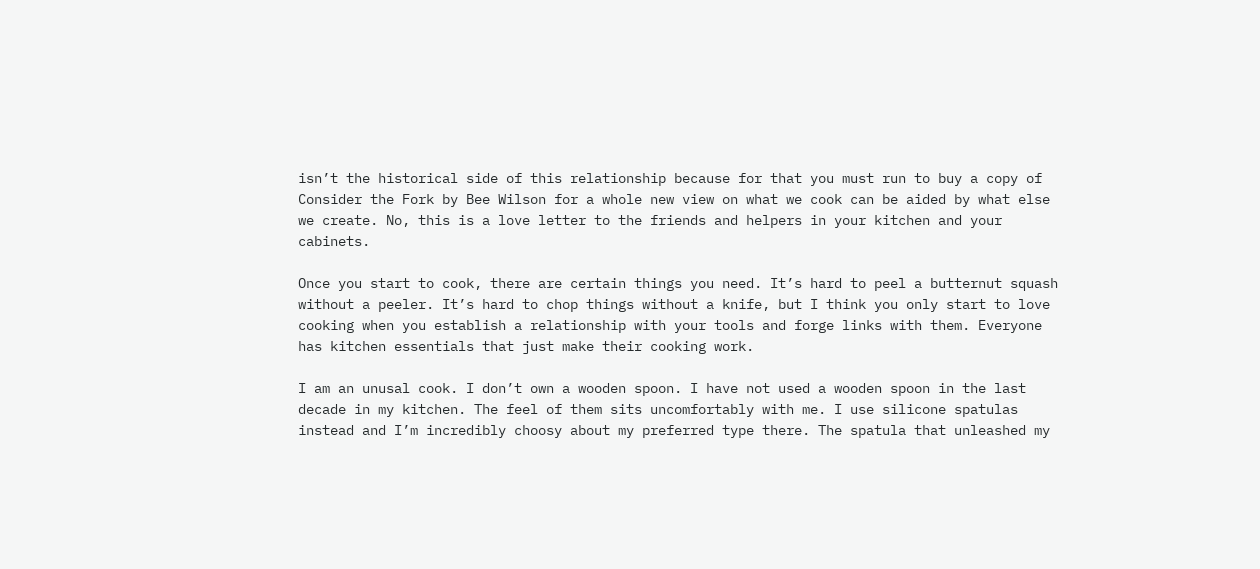isn’t the historical side of this relationship because for that you must run to buy a copy of Consider the Fork by Bee Wilson for a whole new view on what we cook can be aided by what else we create. No, this is a love letter to the friends and helpers in your kitchen and your cabinets.

Once you start to cook, there are certain things you need. It’s hard to peel a butternut squash without a peeler. It’s hard to chop things without a knife, but I think you only start to love cooking when you establish a relationship with your tools and forge links with them. Everyone has kitchen essentials that just make their cooking work.

I am an unusal cook. I don’t own a wooden spoon. I have not used a wooden spoon in the last decade in my kitchen. The feel of them sits uncomfortably with me. I use silicone spatulas instead and I’m incredibly choosy about my preferred type there. The spatula that unleashed my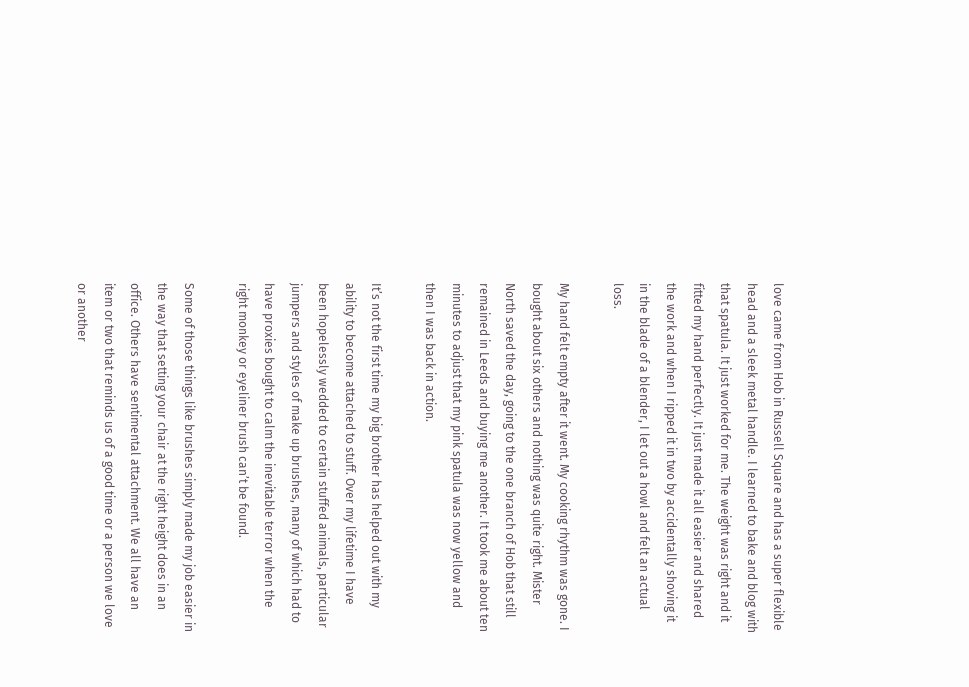love came from Hob in Russell Square and has a super flexible head and a sleek metal handle. I learned to bake and blog with that spatula. It just worked for me. The weight was right and it fitted my hand perfectly. It just made it all easier and shared the work and when I ripped it in two by accidentally shoving it in the blade of a blender, I let out a howl and felt an actual loss.

My hand felt empty after it went. My cooking rhythm was gone. I bought about six others and nothing was quite right. Mister North saved the day, going to the one branch of Hob that still remained in Leeds and buying me another. It took me about ten minutes to adjust that my pink spatula was now yellow and then I was back in action.

It’s not the first time my big brother has helped out with my ability to become attached to stuff. Over my lifetime I have been hopelessly wedded to certain stuffed animals, particular jumpers and styles of make up brushes, many of which had to have proxies bought to calm the inevitable terror when the right monkey or eyeliner brush can’t be found.

Some of those things like brushes simply made my job easier in the way that setting your chair at the right height does in an office. Others have sentimental attachment. We all have an item or two that reminds us of a good time or a person we love or another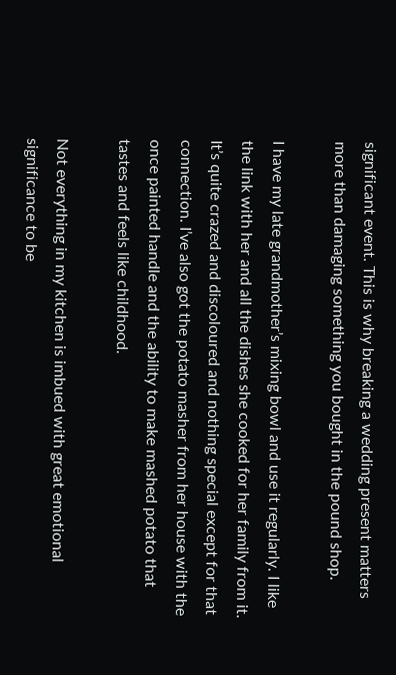significant event. This is why breaking a wedding present matters more than damaging something you bought in the pound shop.

I have my late grandmother’s mixing bowl and use it regularly. I like the link with her and all the dishes she cooked for her family from it. It’s quite crazed and discoloured and nothing special except for that connection. I’ve also got the potato masher from her house with the once painted handle and the ability to make mashed potato that tastes and feels like childhood.

Not everything in my kitchen is imbued with great emotional significance to be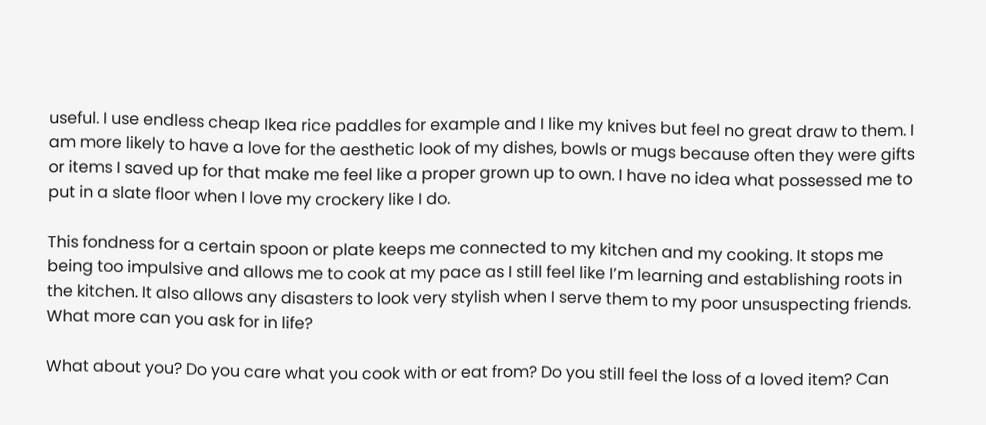useful. I use endless cheap Ikea rice paddles for example and I like my knives but feel no great draw to them. I am more likely to have a love for the aesthetic look of my dishes, bowls or mugs because often they were gifts or items I saved up for that make me feel like a proper grown up to own. I have no idea what possessed me to put in a slate floor when I love my crockery like I do.

This fondness for a certain spoon or plate keeps me connected to my kitchen and my cooking. It stops me being too impulsive and allows me to cook at my pace as I still feel like I’m learning and establishing roots in the kitchen. It also allows any disasters to look very stylish when I serve them to my poor unsuspecting friends. What more can you ask for in life?

What about you? Do you care what you cook with or eat from? Do you still feel the loss of a loved item? Can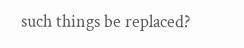such things be replaced?